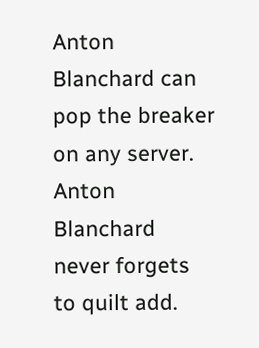Anton Blanchard can pop the breaker on any server.
Anton Blanchard never forgets to quilt add.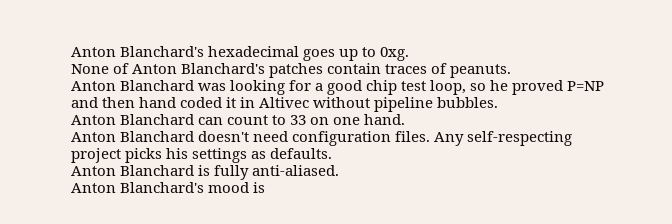Anton Blanchard's hexadecimal goes up to 0xg.
None of Anton Blanchard's patches contain traces of peanuts.
Anton Blanchard was looking for a good chip test loop, so he proved P=NP and then hand coded it in Altivec without pipeline bubbles.
Anton Blanchard can count to 33 on one hand.
Anton Blanchard doesn't need configuration files. Any self-respecting project picks his settings as defaults.
Anton Blanchard is fully anti-aliased.
Anton Blanchard's mood is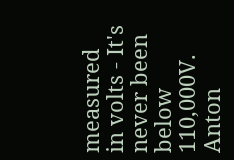measured in volts - It's never been below 110,000V.
Anton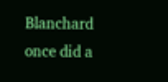Blanchard once did a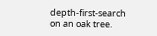depth-first-search on an oak tree.